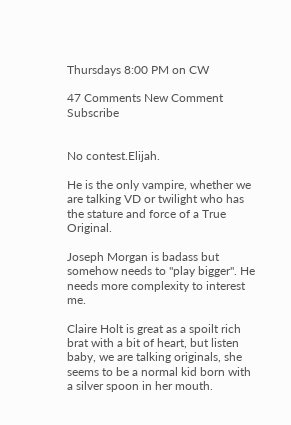Thursdays 8:00 PM on CW

47 Comments New Comment Subscribe


No contest.Elijah.

He is the only vampire, whether we are talking VD or twilight who has the stature and force of a True Original.

Joseph Morgan is badass but somehow needs to "play bigger". He needs more complexity to interest me.

Claire Holt is great as a spoilt rich brat with a bit of heart, but listen baby, we are talking originals, she seems to be a normal kid born with a silver spoon in her mouth.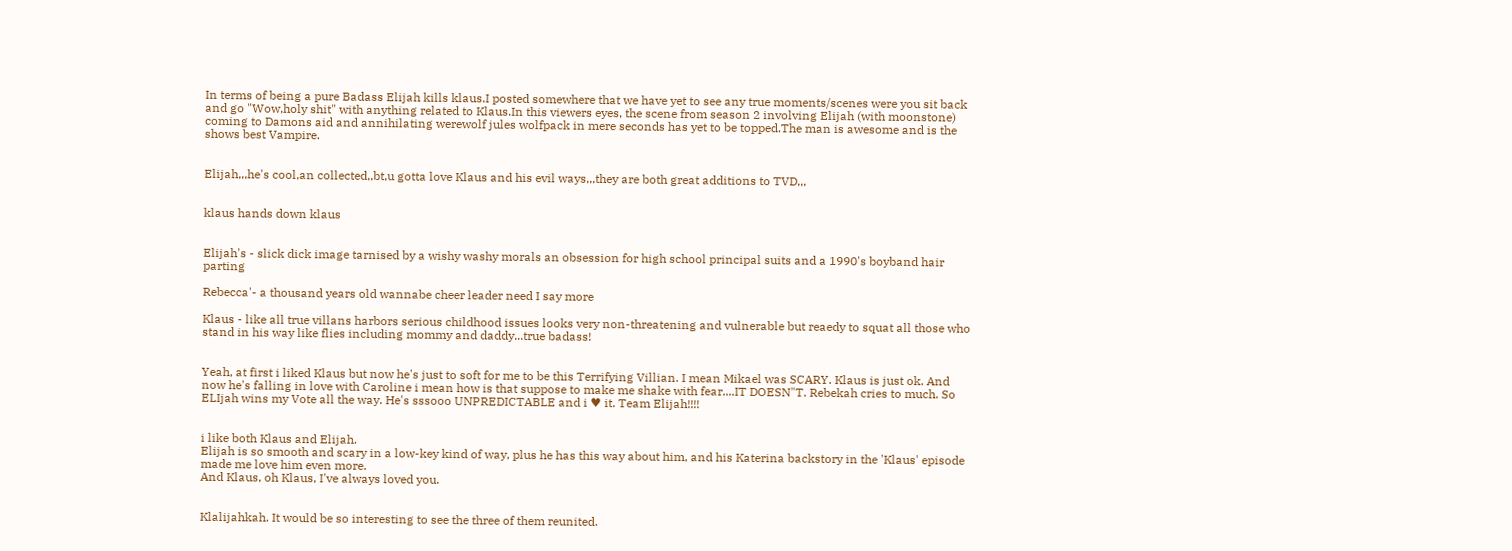In terms of being a pure Badass Elijah kills klaus.I posted somewhere that we have yet to see any true moments/scenes were you sit back and go "Wow,holy shit" with anything related to Klaus.In this viewers eyes, the scene from season 2 involving Elijah (with moonstone) coming to Damons aid and annihilating werewolf jules wolfpack in mere seconds has yet to be topped.The man is awesome and is the shows best Vampire.


Elijah,,,he's cool,an collected,,bt,u gotta love Klaus and his evil ways,,,they are both great additions to TVD,,,


klaus hands down klaus


Elijah's - slick dick image tarnised by a wishy washy morals an obsession for high school principal suits and a 1990's boyband hair parting

Rebecca'- a thousand years old wannabe cheer leader need I say more

Klaus - like all true villans harbors serious childhood issues looks very non-threatening and vulnerable but reaedy to squat all those who stand in his way like flies including mommy and daddy...true badass!


Yeah, at first i liked Klaus but now he's just to soft for me to be this Terrifying Villian. I mean Mikael was SCARY. Klaus is just ok. And now he's falling in love with Caroline i mean how is that suppose to make me shake with fear....IT DOESN"T. Rebekah cries to much. So ELIjah wins my Vote all the way. He's sssooo UNPREDICTABLE and i ♥ it. Team Elijah!!!!


i like both Klaus and Elijah.
Elijah is so smooth and scary in a low-key kind of way, plus he has this way about him, and his Katerina backstory in the 'Klaus' episode made me love him even more.
And Klaus, oh Klaus, I've always loved you.


Klalijahkah. It would be so interesting to see the three of them reunited.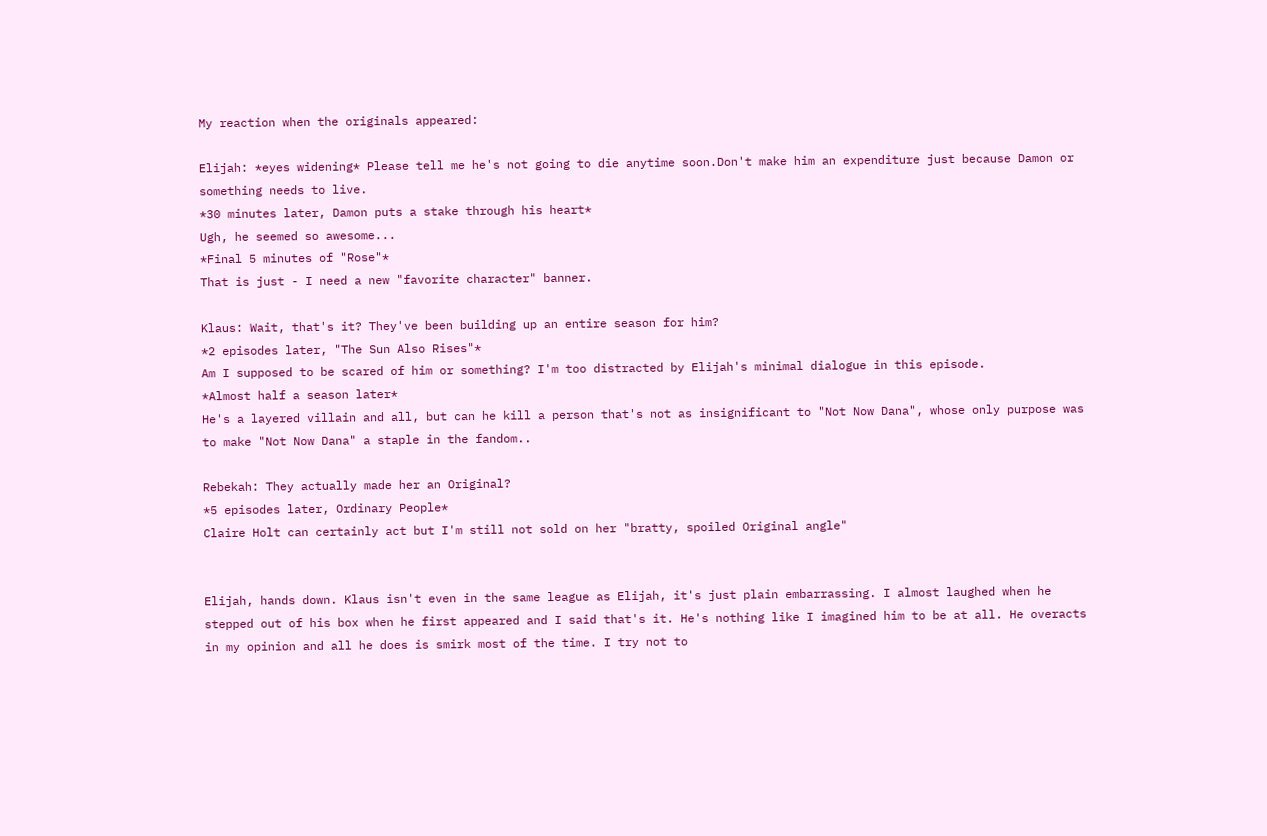My reaction when the originals appeared:

Elijah: *eyes widening* Please tell me he's not going to die anytime soon.Don't make him an expenditure just because Damon or something needs to live.
*30 minutes later, Damon puts a stake through his heart*
Ugh, he seemed so awesome...
*Final 5 minutes of "Rose"*
That is just - I need a new "favorite character" banner.

Klaus: Wait, that's it? They've been building up an entire season for him?
*2 episodes later, "The Sun Also Rises"*
Am I supposed to be scared of him or something? I'm too distracted by Elijah's minimal dialogue in this episode.
*Almost half a season later*
He's a layered villain and all, but can he kill a person that's not as insignificant to "Not Now Dana", whose only purpose was to make "Not Now Dana" a staple in the fandom..

Rebekah: They actually made her an Original?
*5 episodes later, Ordinary People*
Claire Holt can certainly act but I'm still not sold on her "bratty, spoiled Original angle"


Elijah, hands down. Klaus isn't even in the same league as Elijah, it's just plain embarrassing. I almost laughed when he stepped out of his box when he first appeared and I said that's it. He's nothing like I imagined him to be at all. He overacts in my opinion and all he does is smirk most of the time. I try not to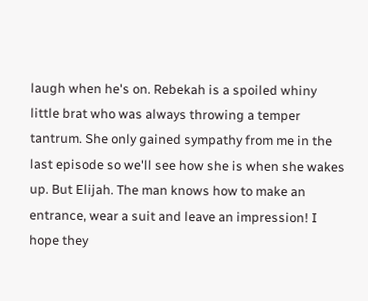laugh when he's on. Rebekah is a spoiled whiny little brat who was always throwing a temper tantrum. She only gained sympathy from me in the last episode so we'll see how she is when she wakes up. But Elijah. The man knows how to make an entrance, wear a suit and leave an impression! I hope they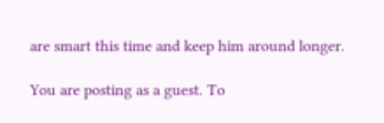are smart this time and keep him around longer.

You are posting as a guest. To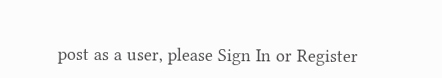post as a user, please Sign In or Register